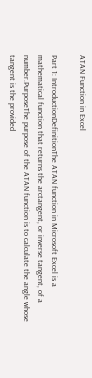ATAN Function in Excel

Part 1: IntroductionDefinitionThe ATAN function in Microsoft Excel is a mathematical function that returns the arctangent, or inverse tangent, of a number.PurposeThe purpose of the ATAN function is to calculate the angle whose tangent is the provided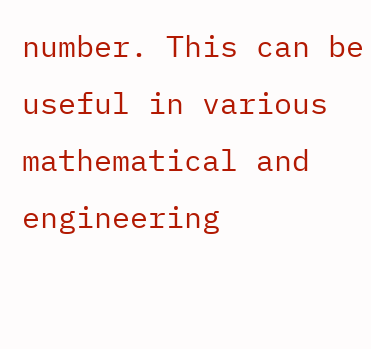number. This can be useful in various mathematical and engineering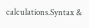calculations.Syntax &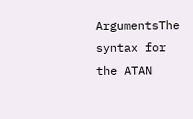ArgumentsThe syntax for the ATAN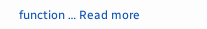function … Read more